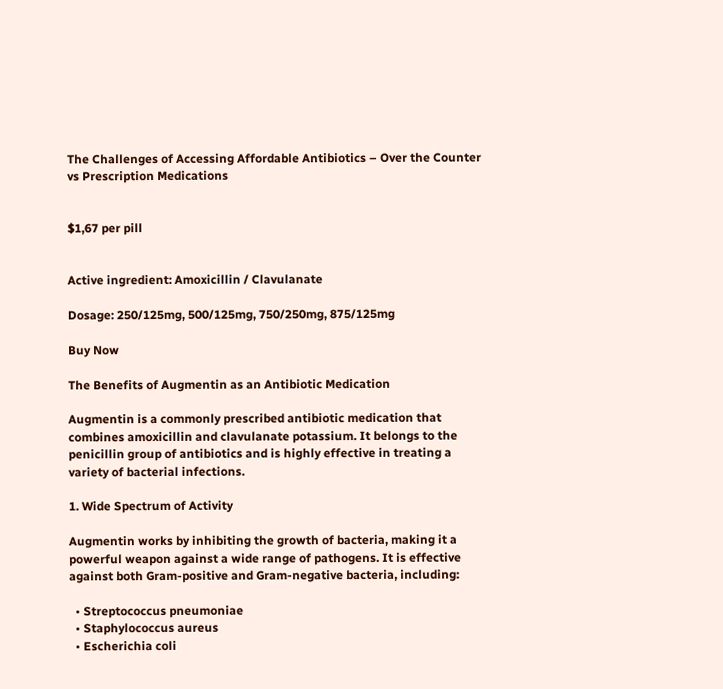The Challenges of Accessing Affordable Antibiotics – Over the Counter vs Prescription Medications


$1,67 per pill


Active ingredient: Amoxicillin / Clavulanate

Dosage: 250/125mg, 500/125mg, 750/250mg, 875/125mg

Buy Now

The Benefits of Augmentin as an Antibiotic Medication

Augmentin is a commonly prescribed antibiotic medication that combines amoxicillin and clavulanate potassium. It belongs to the penicillin group of antibiotics and is highly effective in treating a variety of bacterial infections.

1. Wide Spectrum of Activity

Augmentin works by inhibiting the growth of bacteria, making it a powerful weapon against a wide range of pathogens. It is effective against both Gram-positive and Gram-negative bacteria, including:

  • Streptococcus pneumoniae
  • Staphylococcus aureus
  • Escherichia coli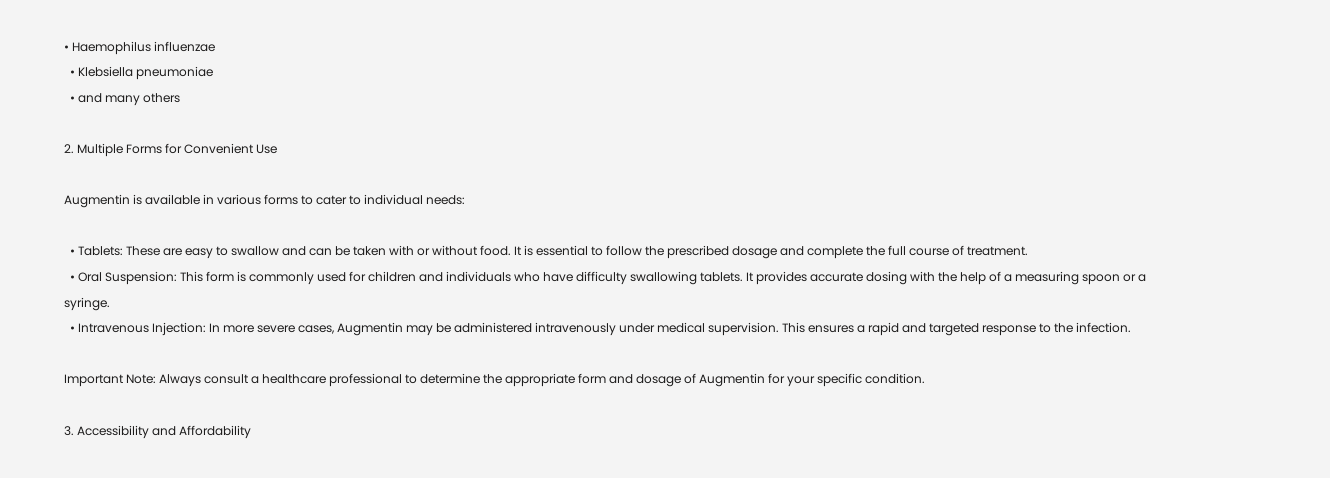• Haemophilus influenzae
  • Klebsiella pneumoniae
  • and many others

2. Multiple Forms for Convenient Use

Augmentin is available in various forms to cater to individual needs:

  • Tablets: These are easy to swallow and can be taken with or without food. It is essential to follow the prescribed dosage and complete the full course of treatment.
  • Oral Suspension: This form is commonly used for children and individuals who have difficulty swallowing tablets. It provides accurate dosing with the help of a measuring spoon or a syringe.
  • Intravenous Injection: In more severe cases, Augmentin may be administered intravenously under medical supervision. This ensures a rapid and targeted response to the infection.

Important Note: Always consult a healthcare professional to determine the appropriate form and dosage of Augmentin for your specific condition.

3. Accessibility and Affordability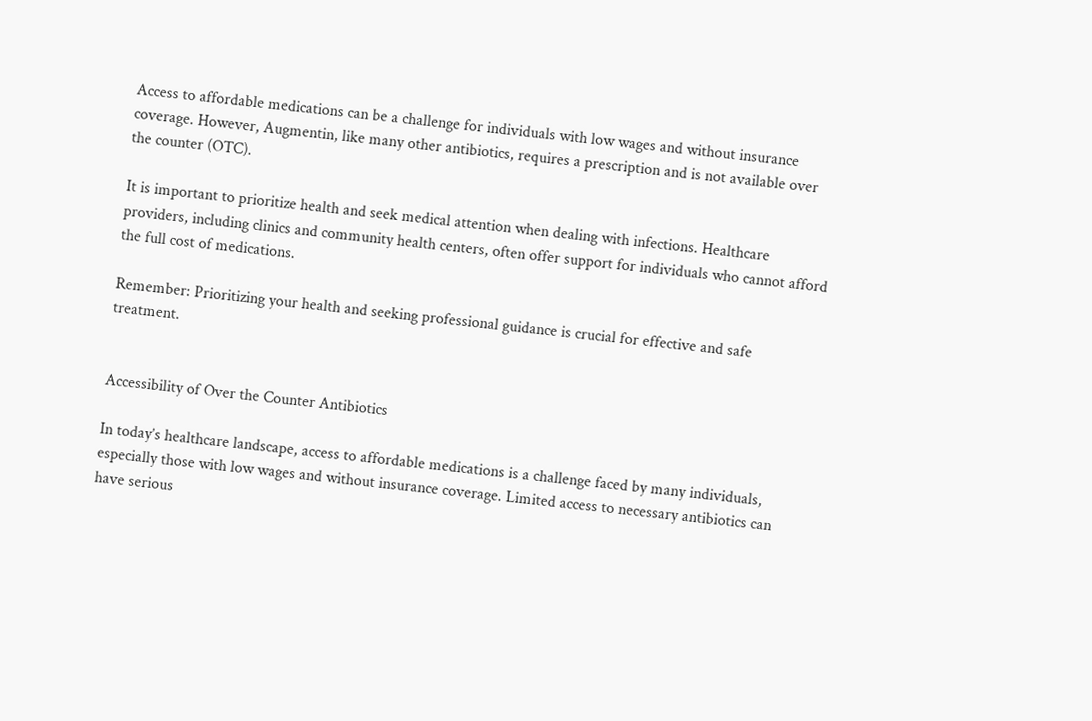Access to affordable medications can be a challenge for individuals with low wages and without insurance coverage. However, Augmentin, like many other antibiotics, requires a prescription and is not available over the counter (OTC).

It is important to prioritize health and seek medical attention when dealing with infections. Healthcare providers, including clinics and community health centers, often offer support for individuals who cannot afford the full cost of medications.

Remember: Prioritizing your health and seeking professional guidance is crucial for effective and safe treatment.


Accessibility of Over the Counter Antibiotics

In today’s healthcare landscape, access to affordable medications is a challenge faced by many individuals, especially those with low wages and without insurance coverage. Limited access to necessary antibiotics can have serious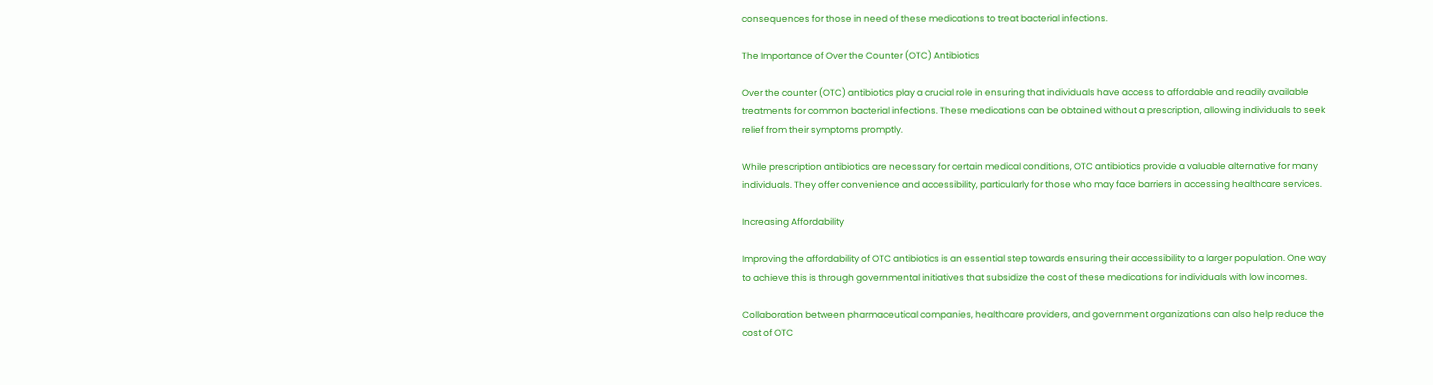consequences for those in need of these medications to treat bacterial infections.

The Importance of Over the Counter (OTC) Antibiotics

Over the counter (OTC) antibiotics play a crucial role in ensuring that individuals have access to affordable and readily available treatments for common bacterial infections. These medications can be obtained without a prescription, allowing individuals to seek relief from their symptoms promptly.

While prescription antibiotics are necessary for certain medical conditions, OTC antibiotics provide a valuable alternative for many individuals. They offer convenience and accessibility, particularly for those who may face barriers in accessing healthcare services.

Increasing Affordability

Improving the affordability of OTC antibiotics is an essential step towards ensuring their accessibility to a larger population. One way to achieve this is through governmental initiatives that subsidize the cost of these medications for individuals with low incomes.

Collaboration between pharmaceutical companies, healthcare providers, and government organizations can also help reduce the cost of OTC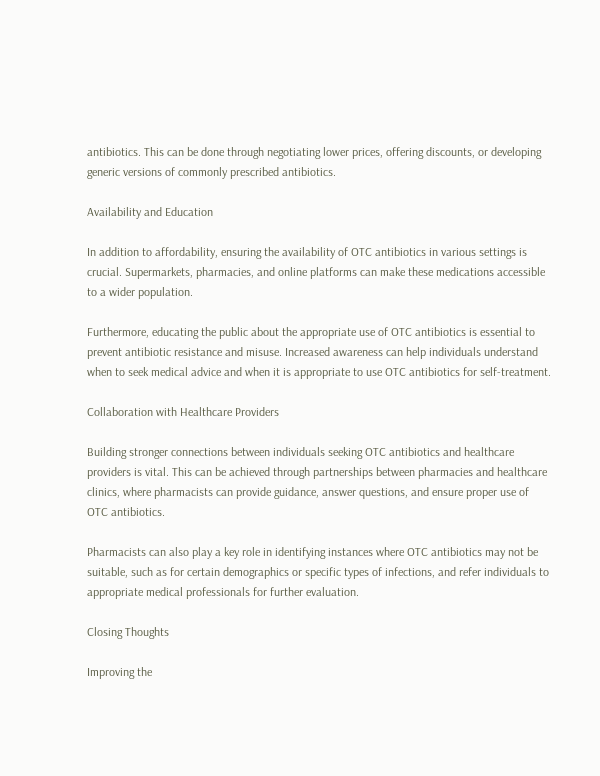antibiotics. This can be done through negotiating lower prices, offering discounts, or developing generic versions of commonly prescribed antibiotics.

Availability and Education

In addition to affordability, ensuring the availability of OTC antibiotics in various settings is crucial. Supermarkets, pharmacies, and online platforms can make these medications accessible to a wider population.

Furthermore, educating the public about the appropriate use of OTC antibiotics is essential to prevent antibiotic resistance and misuse. Increased awareness can help individuals understand when to seek medical advice and when it is appropriate to use OTC antibiotics for self-treatment.

Collaboration with Healthcare Providers

Building stronger connections between individuals seeking OTC antibiotics and healthcare providers is vital. This can be achieved through partnerships between pharmacies and healthcare clinics, where pharmacists can provide guidance, answer questions, and ensure proper use of OTC antibiotics.

Pharmacists can also play a key role in identifying instances where OTC antibiotics may not be suitable, such as for certain demographics or specific types of infections, and refer individuals to appropriate medical professionals for further evaluation.

Closing Thoughts

Improving the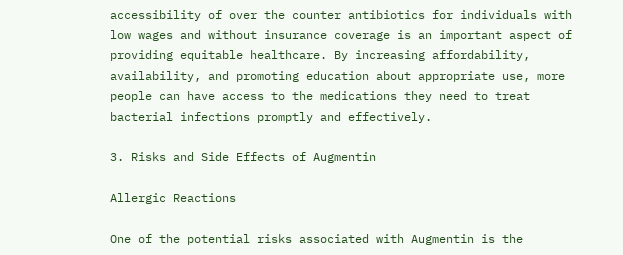accessibility of over the counter antibiotics for individuals with low wages and without insurance coverage is an important aspect of providing equitable healthcare. By increasing affordability, availability, and promoting education about appropriate use, more people can have access to the medications they need to treat bacterial infections promptly and effectively.

3. Risks and Side Effects of Augmentin

Allergic Reactions

One of the potential risks associated with Augmentin is the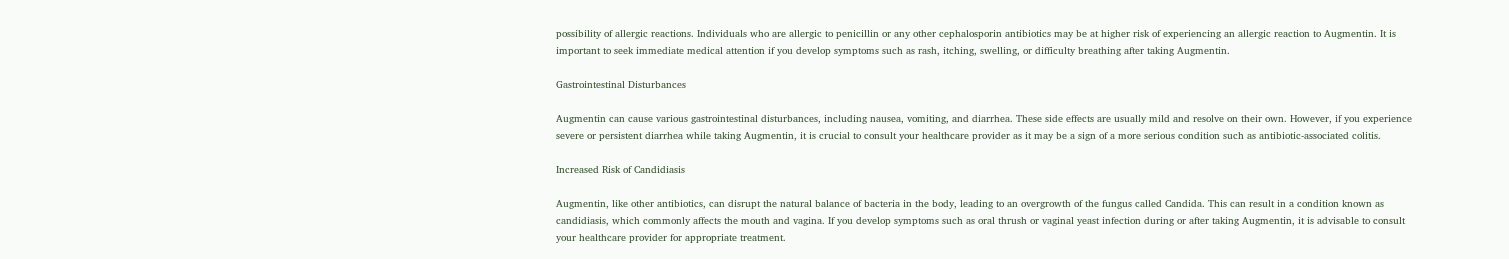possibility of allergic reactions. Individuals who are allergic to penicillin or any other cephalosporin antibiotics may be at higher risk of experiencing an allergic reaction to Augmentin. It is important to seek immediate medical attention if you develop symptoms such as rash, itching, swelling, or difficulty breathing after taking Augmentin.

Gastrointestinal Disturbances

Augmentin can cause various gastrointestinal disturbances, including nausea, vomiting, and diarrhea. These side effects are usually mild and resolve on their own. However, if you experience severe or persistent diarrhea while taking Augmentin, it is crucial to consult your healthcare provider as it may be a sign of a more serious condition such as antibiotic-associated colitis.

Increased Risk of Candidiasis

Augmentin, like other antibiotics, can disrupt the natural balance of bacteria in the body, leading to an overgrowth of the fungus called Candida. This can result in a condition known as candidiasis, which commonly affects the mouth and vagina. If you develop symptoms such as oral thrush or vaginal yeast infection during or after taking Augmentin, it is advisable to consult your healthcare provider for appropriate treatment.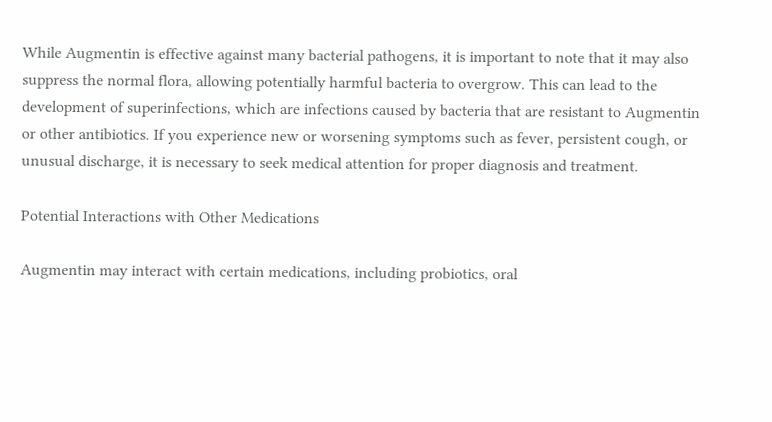While Augmentin is effective against many bacterial pathogens, it is important to note that it may also suppress the normal flora, allowing potentially harmful bacteria to overgrow. This can lead to the development of superinfections, which are infections caused by bacteria that are resistant to Augmentin or other antibiotics. If you experience new or worsening symptoms such as fever, persistent cough, or unusual discharge, it is necessary to seek medical attention for proper diagnosis and treatment.

Potential Interactions with Other Medications

Augmentin may interact with certain medications, including probiotics, oral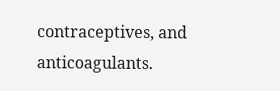contraceptives, and anticoagulants.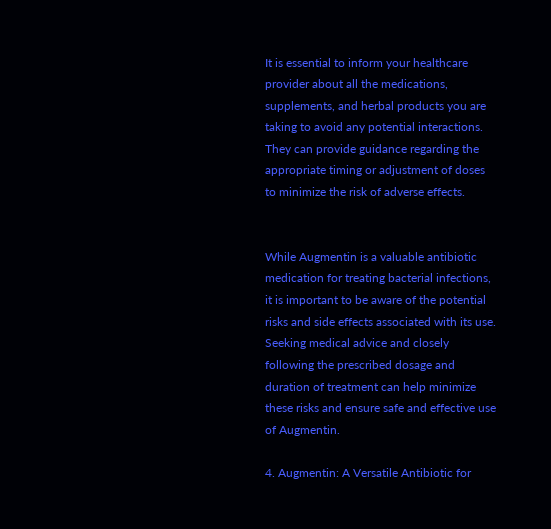It is essential to inform your healthcare provider about all the medications, supplements, and herbal products you are taking to avoid any potential interactions. They can provide guidance regarding the appropriate timing or adjustment of doses to minimize the risk of adverse effects.


While Augmentin is a valuable antibiotic medication for treating bacterial infections, it is important to be aware of the potential risks and side effects associated with its use. Seeking medical advice and closely following the prescribed dosage and duration of treatment can help minimize these risks and ensure safe and effective use of Augmentin.

4. Augmentin: A Versatile Antibiotic for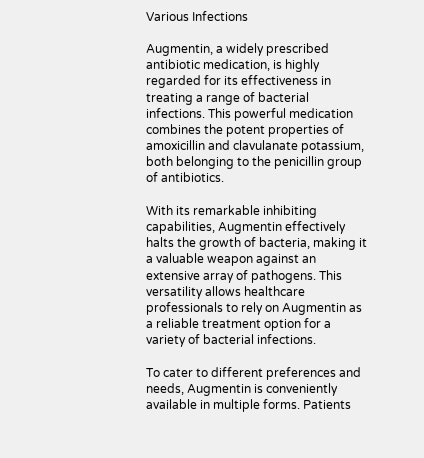Various Infections

Augmentin, a widely prescribed antibiotic medication, is highly regarded for its effectiveness in treating a range of bacterial infections. This powerful medication combines the potent properties of amoxicillin and clavulanate potassium, both belonging to the penicillin group of antibiotics.

With its remarkable inhibiting capabilities, Augmentin effectively halts the growth of bacteria, making it a valuable weapon against an extensive array of pathogens. This versatility allows healthcare professionals to rely on Augmentin as a reliable treatment option for a variety of bacterial infections.

To cater to different preferences and needs, Augmentin is conveniently available in multiple forms. Patients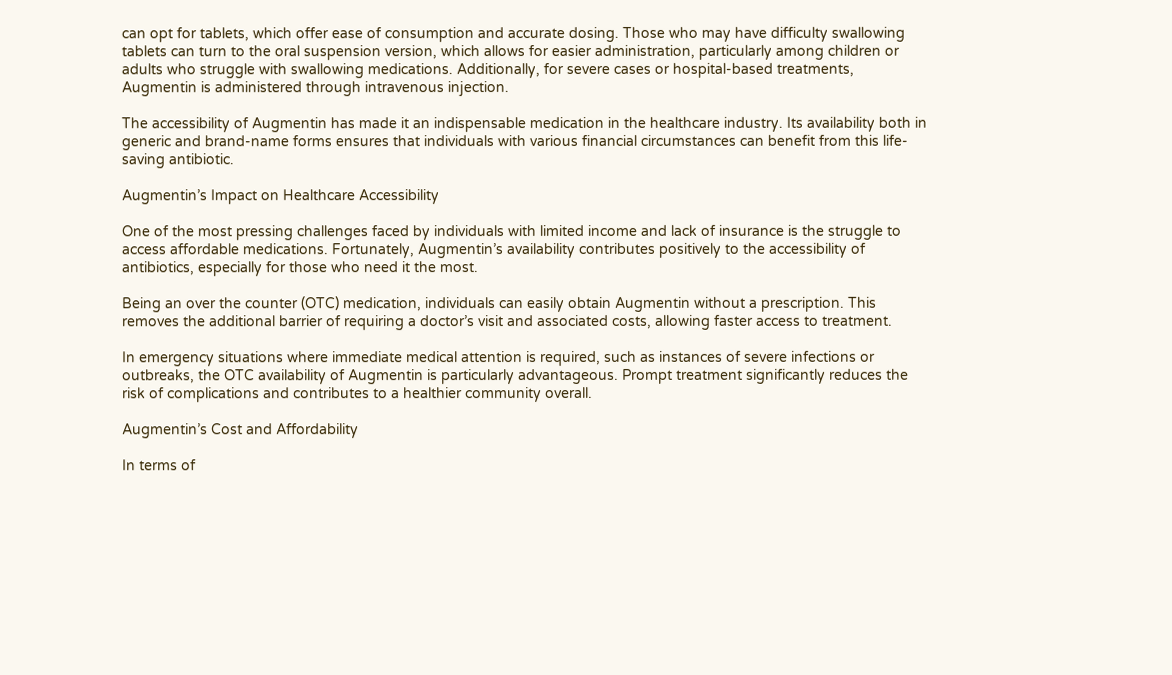can opt for tablets, which offer ease of consumption and accurate dosing. Those who may have difficulty swallowing tablets can turn to the oral suspension version, which allows for easier administration, particularly among children or adults who struggle with swallowing medications. Additionally, for severe cases or hospital-based treatments, Augmentin is administered through intravenous injection.

The accessibility of Augmentin has made it an indispensable medication in the healthcare industry. Its availability both in generic and brand-name forms ensures that individuals with various financial circumstances can benefit from this life-saving antibiotic.

Augmentin’s Impact on Healthcare Accessibility

One of the most pressing challenges faced by individuals with limited income and lack of insurance is the struggle to access affordable medications. Fortunately, Augmentin’s availability contributes positively to the accessibility of antibiotics, especially for those who need it the most.

Being an over the counter (OTC) medication, individuals can easily obtain Augmentin without a prescription. This removes the additional barrier of requiring a doctor’s visit and associated costs, allowing faster access to treatment.

In emergency situations where immediate medical attention is required, such as instances of severe infections or outbreaks, the OTC availability of Augmentin is particularly advantageous. Prompt treatment significantly reduces the risk of complications and contributes to a healthier community overall.

Augmentin’s Cost and Affordability

In terms of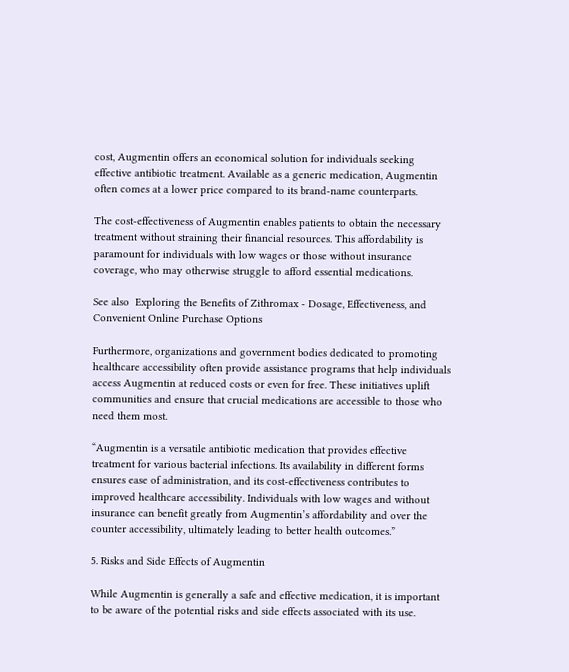cost, Augmentin offers an economical solution for individuals seeking effective antibiotic treatment. Available as a generic medication, Augmentin often comes at a lower price compared to its brand-name counterparts.

The cost-effectiveness of Augmentin enables patients to obtain the necessary treatment without straining their financial resources. This affordability is paramount for individuals with low wages or those without insurance coverage, who may otherwise struggle to afford essential medications.

See also  Exploring the Benefits of Zithromax - Dosage, Effectiveness, and Convenient Online Purchase Options

Furthermore, organizations and government bodies dedicated to promoting healthcare accessibility often provide assistance programs that help individuals access Augmentin at reduced costs or even for free. These initiatives uplift communities and ensure that crucial medications are accessible to those who need them most.

“Augmentin is a versatile antibiotic medication that provides effective treatment for various bacterial infections. Its availability in different forms ensures ease of administration, and its cost-effectiveness contributes to improved healthcare accessibility. Individuals with low wages and without insurance can benefit greatly from Augmentin’s affordability and over the counter accessibility, ultimately leading to better health outcomes.”

5. Risks and Side Effects of Augmentin

While Augmentin is generally a safe and effective medication, it is important to be aware of the potential risks and side effects associated with its use.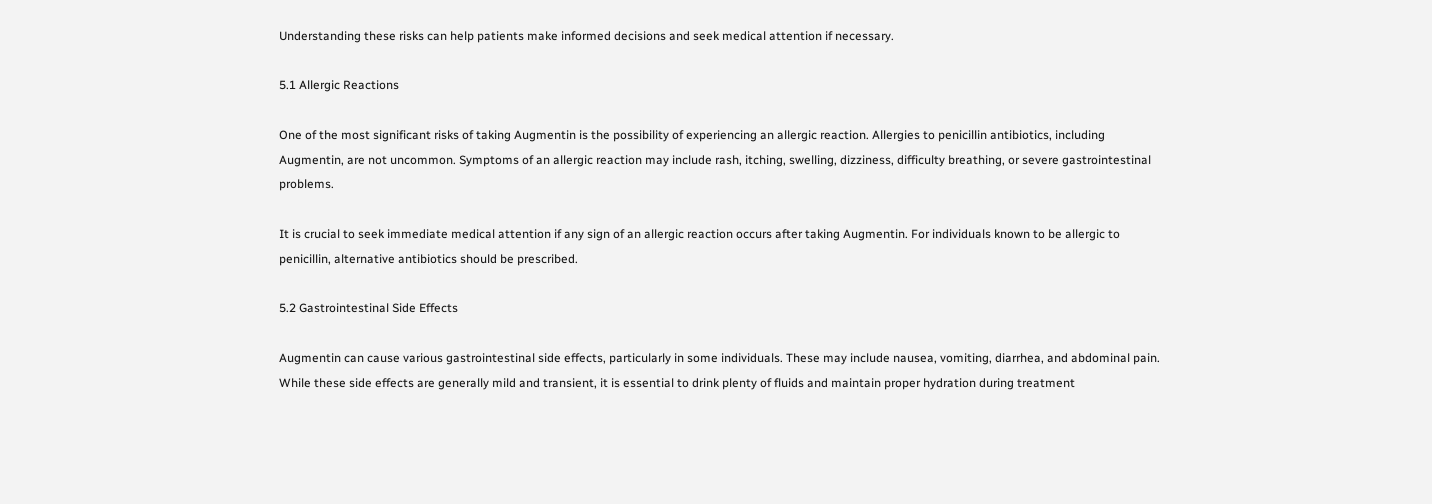Understanding these risks can help patients make informed decisions and seek medical attention if necessary.

5.1 Allergic Reactions

One of the most significant risks of taking Augmentin is the possibility of experiencing an allergic reaction. Allergies to penicillin antibiotics, including Augmentin, are not uncommon. Symptoms of an allergic reaction may include rash, itching, swelling, dizziness, difficulty breathing, or severe gastrointestinal problems.

It is crucial to seek immediate medical attention if any sign of an allergic reaction occurs after taking Augmentin. For individuals known to be allergic to penicillin, alternative antibiotics should be prescribed.

5.2 Gastrointestinal Side Effects

Augmentin can cause various gastrointestinal side effects, particularly in some individuals. These may include nausea, vomiting, diarrhea, and abdominal pain. While these side effects are generally mild and transient, it is essential to drink plenty of fluids and maintain proper hydration during treatment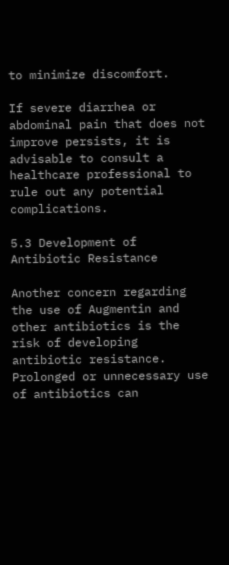to minimize discomfort.

If severe diarrhea or abdominal pain that does not improve persists, it is advisable to consult a healthcare professional to rule out any potential complications.

5.3 Development of Antibiotic Resistance

Another concern regarding the use of Augmentin and other antibiotics is the risk of developing antibiotic resistance. Prolonged or unnecessary use of antibiotics can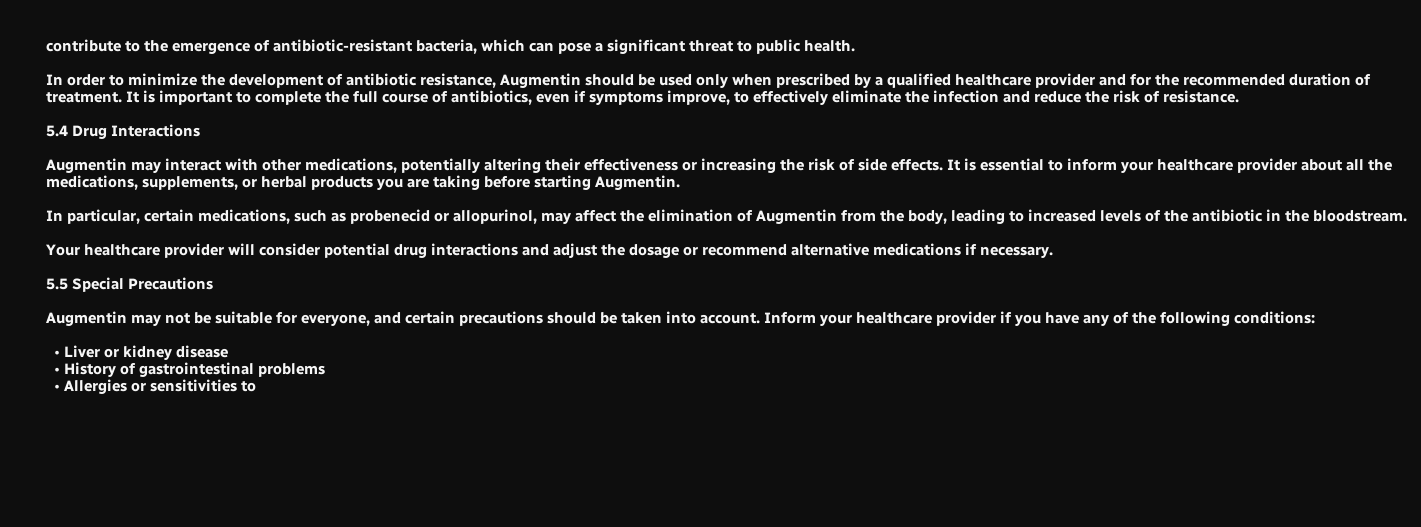contribute to the emergence of antibiotic-resistant bacteria, which can pose a significant threat to public health.

In order to minimize the development of antibiotic resistance, Augmentin should be used only when prescribed by a qualified healthcare provider and for the recommended duration of treatment. It is important to complete the full course of antibiotics, even if symptoms improve, to effectively eliminate the infection and reduce the risk of resistance.

5.4 Drug Interactions

Augmentin may interact with other medications, potentially altering their effectiveness or increasing the risk of side effects. It is essential to inform your healthcare provider about all the medications, supplements, or herbal products you are taking before starting Augmentin.

In particular, certain medications, such as probenecid or allopurinol, may affect the elimination of Augmentin from the body, leading to increased levels of the antibiotic in the bloodstream.

Your healthcare provider will consider potential drug interactions and adjust the dosage or recommend alternative medications if necessary.

5.5 Special Precautions

Augmentin may not be suitable for everyone, and certain precautions should be taken into account. Inform your healthcare provider if you have any of the following conditions:

  • Liver or kidney disease
  • History of gastrointestinal problems
  • Allergies or sensitivities to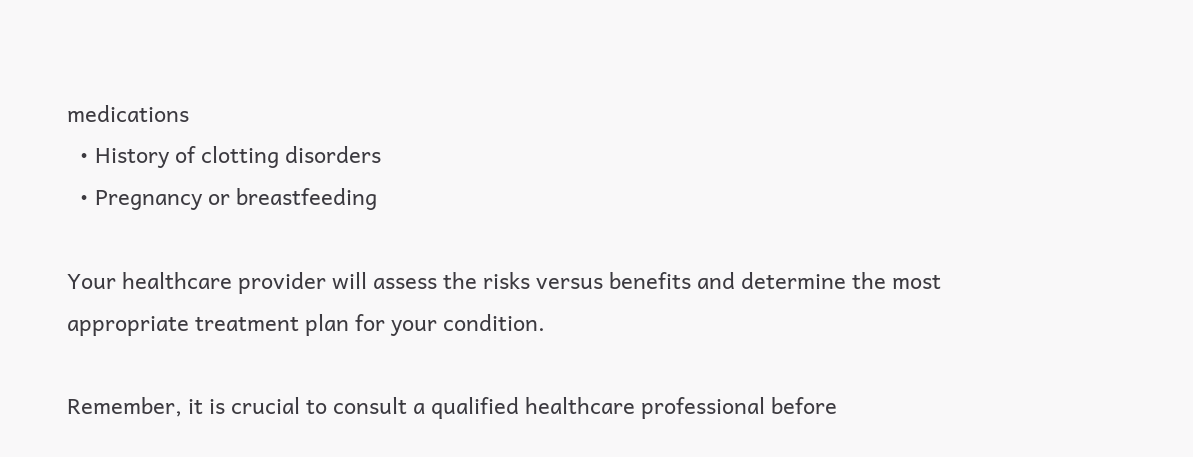medications
  • History of clotting disorders
  • Pregnancy or breastfeeding

Your healthcare provider will assess the risks versus benefits and determine the most appropriate treatment plan for your condition.

Remember, it is crucial to consult a qualified healthcare professional before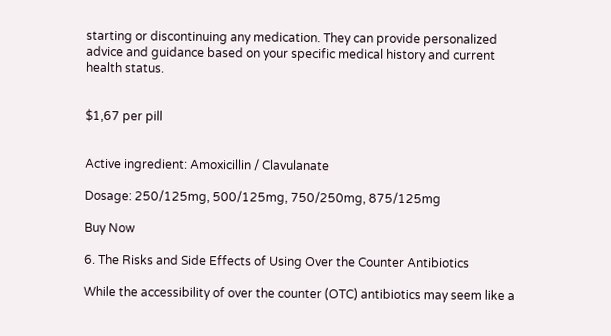starting or discontinuing any medication. They can provide personalized advice and guidance based on your specific medical history and current health status.


$1,67 per pill


Active ingredient: Amoxicillin / Clavulanate

Dosage: 250/125mg, 500/125mg, 750/250mg, 875/125mg

Buy Now

6. The Risks and Side Effects of Using Over the Counter Antibiotics

While the accessibility of over the counter (OTC) antibiotics may seem like a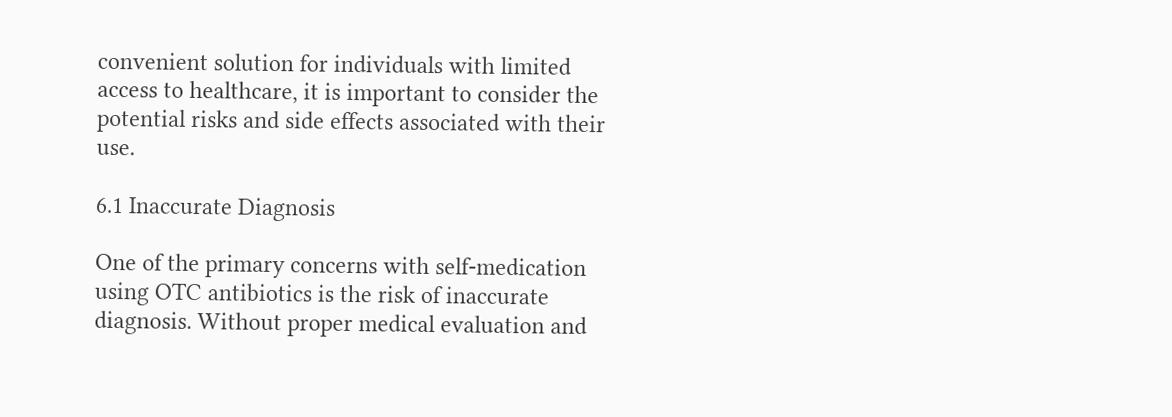convenient solution for individuals with limited access to healthcare, it is important to consider the potential risks and side effects associated with their use.

6.1 Inaccurate Diagnosis

One of the primary concerns with self-medication using OTC antibiotics is the risk of inaccurate diagnosis. Without proper medical evaluation and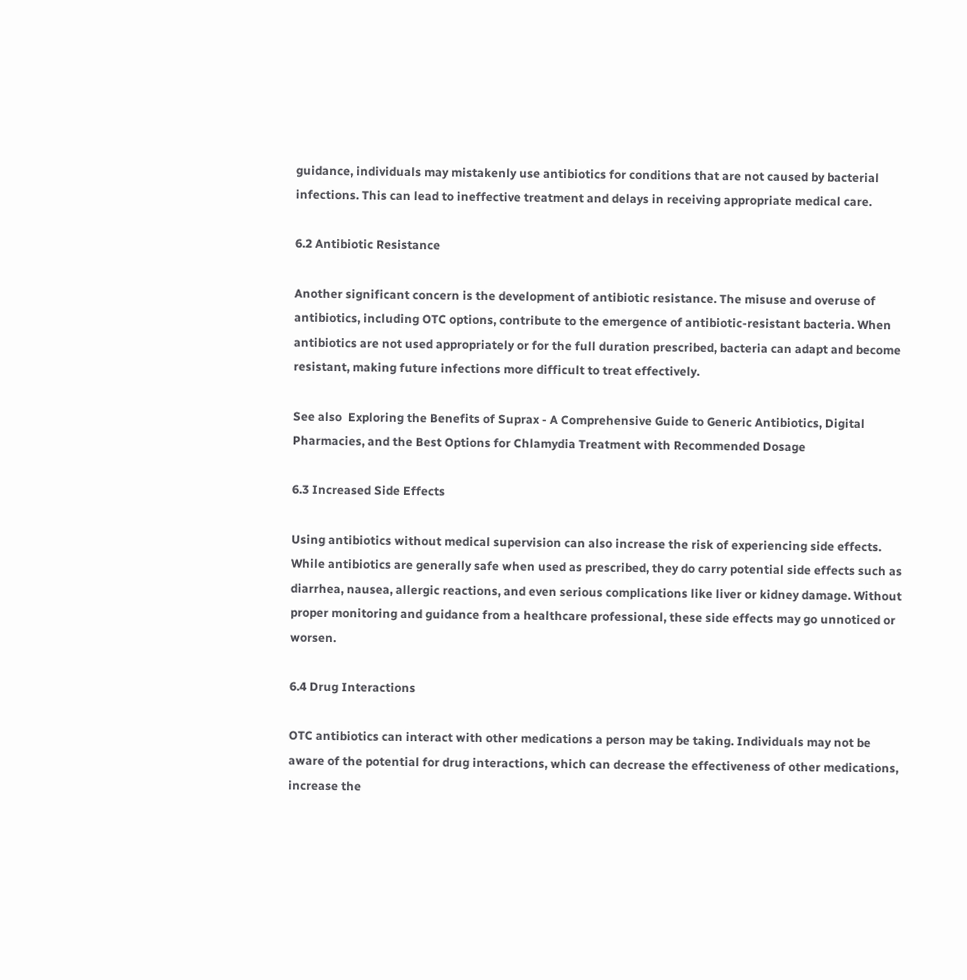guidance, individuals may mistakenly use antibiotics for conditions that are not caused by bacterial infections. This can lead to ineffective treatment and delays in receiving appropriate medical care.

6.2 Antibiotic Resistance

Another significant concern is the development of antibiotic resistance. The misuse and overuse of antibiotics, including OTC options, contribute to the emergence of antibiotic-resistant bacteria. When antibiotics are not used appropriately or for the full duration prescribed, bacteria can adapt and become resistant, making future infections more difficult to treat effectively.

See also  Exploring the Benefits of Suprax - A Comprehensive Guide to Generic Antibiotics, Digital Pharmacies, and the Best Options for Chlamydia Treatment with Recommended Dosage

6.3 Increased Side Effects

Using antibiotics without medical supervision can also increase the risk of experiencing side effects. While antibiotics are generally safe when used as prescribed, they do carry potential side effects such as diarrhea, nausea, allergic reactions, and even serious complications like liver or kidney damage. Without proper monitoring and guidance from a healthcare professional, these side effects may go unnoticed or worsen.

6.4 Drug Interactions

OTC antibiotics can interact with other medications a person may be taking. Individuals may not be aware of the potential for drug interactions, which can decrease the effectiveness of other medications, increase the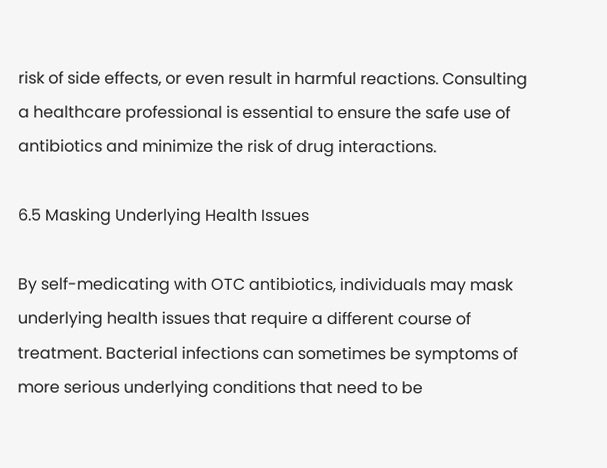risk of side effects, or even result in harmful reactions. Consulting a healthcare professional is essential to ensure the safe use of antibiotics and minimize the risk of drug interactions.

6.5 Masking Underlying Health Issues

By self-medicating with OTC antibiotics, individuals may mask underlying health issues that require a different course of treatment. Bacterial infections can sometimes be symptoms of more serious underlying conditions that need to be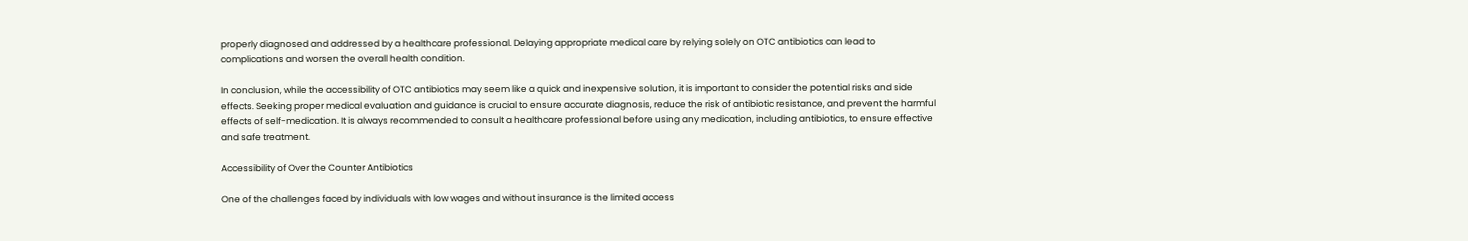properly diagnosed and addressed by a healthcare professional. Delaying appropriate medical care by relying solely on OTC antibiotics can lead to complications and worsen the overall health condition.

In conclusion, while the accessibility of OTC antibiotics may seem like a quick and inexpensive solution, it is important to consider the potential risks and side effects. Seeking proper medical evaluation and guidance is crucial to ensure accurate diagnosis, reduce the risk of antibiotic resistance, and prevent the harmful effects of self-medication. It is always recommended to consult a healthcare professional before using any medication, including antibiotics, to ensure effective and safe treatment.

Accessibility of Over the Counter Antibiotics

One of the challenges faced by individuals with low wages and without insurance is the limited access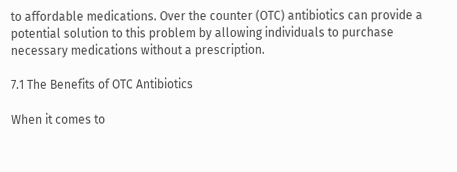to affordable medications. Over the counter (OTC) antibiotics can provide a potential solution to this problem by allowing individuals to purchase necessary medications without a prescription.

7.1 The Benefits of OTC Antibiotics

When it comes to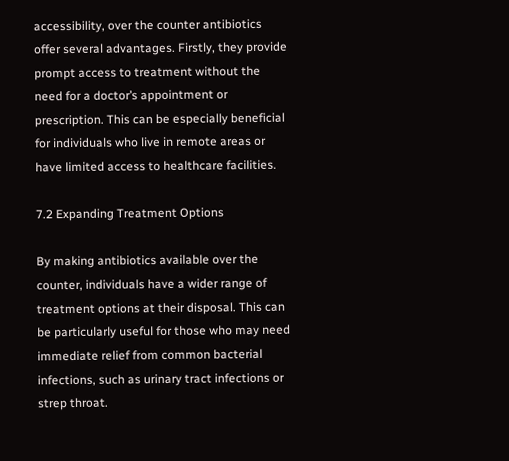accessibility, over the counter antibiotics offer several advantages. Firstly, they provide prompt access to treatment without the need for a doctor’s appointment or prescription. This can be especially beneficial for individuals who live in remote areas or have limited access to healthcare facilities.

7.2 Expanding Treatment Options

By making antibiotics available over the counter, individuals have a wider range of treatment options at their disposal. This can be particularly useful for those who may need immediate relief from common bacterial infections, such as urinary tract infections or strep throat.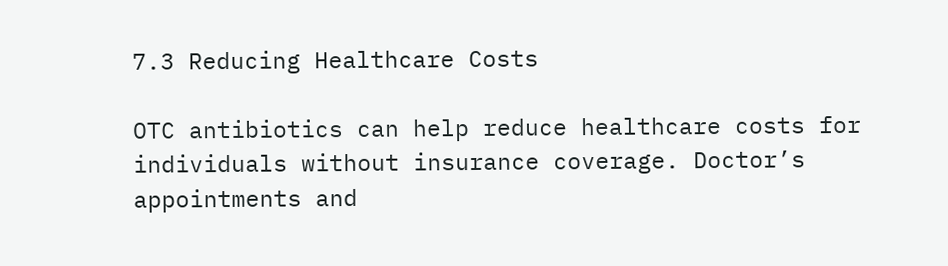7.3 Reducing Healthcare Costs

OTC antibiotics can help reduce healthcare costs for individuals without insurance coverage. Doctor’s appointments and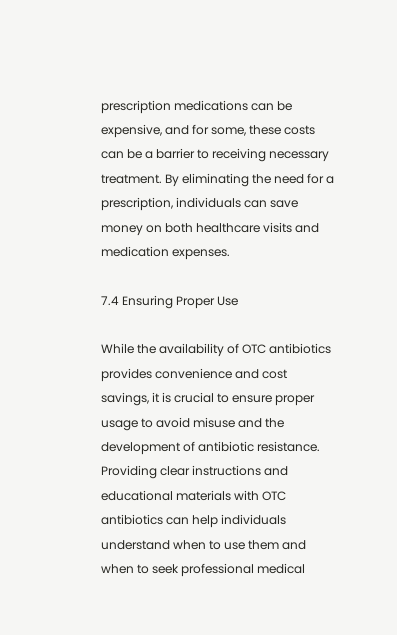prescription medications can be expensive, and for some, these costs can be a barrier to receiving necessary treatment. By eliminating the need for a prescription, individuals can save money on both healthcare visits and medication expenses.

7.4 Ensuring Proper Use

While the availability of OTC antibiotics provides convenience and cost savings, it is crucial to ensure proper usage to avoid misuse and the development of antibiotic resistance. Providing clear instructions and educational materials with OTC antibiotics can help individuals understand when to use them and when to seek professional medical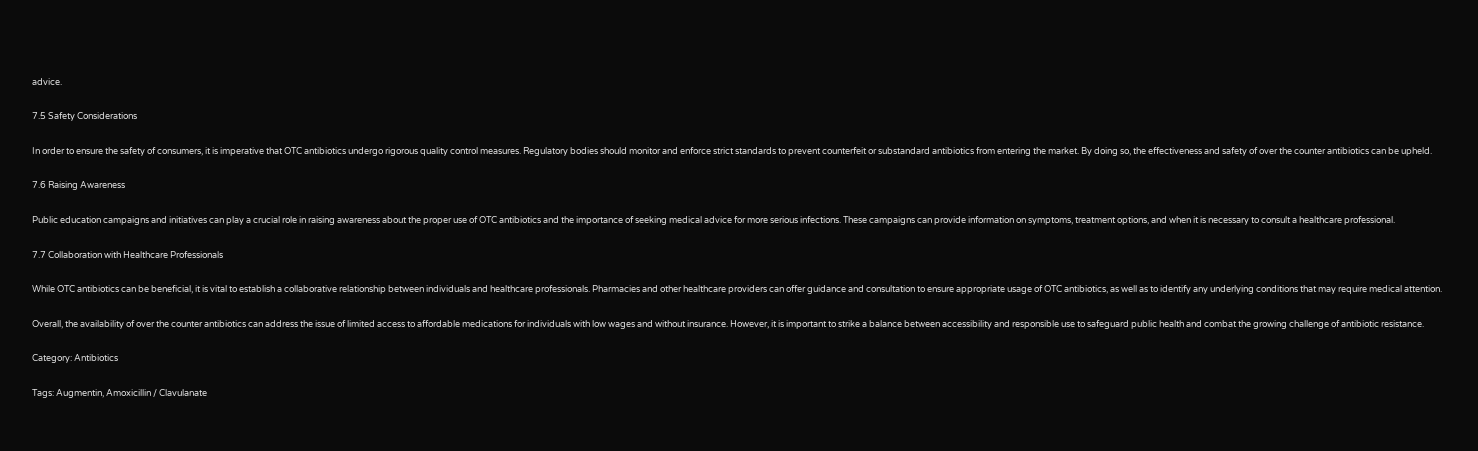advice.

7.5 Safety Considerations

In order to ensure the safety of consumers, it is imperative that OTC antibiotics undergo rigorous quality control measures. Regulatory bodies should monitor and enforce strict standards to prevent counterfeit or substandard antibiotics from entering the market. By doing so, the effectiveness and safety of over the counter antibiotics can be upheld.

7.6 Raising Awareness

Public education campaigns and initiatives can play a crucial role in raising awareness about the proper use of OTC antibiotics and the importance of seeking medical advice for more serious infections. These campaigns can provide information on symptoms, treatment options, and when it is necessary to consult a healthcare professional.

7.7 Collaboration with Healthcare Professionals

While OTC antibiotics can be beneficial, it is vital to establish a collaborative relationship between individuals and healthcare professionals. Pharmacies and other healthcare providers can offer guidance and consultation to ensure appropriate usage of OTC antibiotics, as well as to identify any underlying conditions that may require medical attention.

Overall, the availability of over the counter antibiotics can address the issue of limited access to affordable medications for individuals with low wages and without insurance. However, it is important to strike a balance between accessibility and responsible use to safeguard public health and combat the growing challenge of antibiotic resistance.

Category: Antibiotics

Tags: Augmentin, Amoxicillin / Clavulanate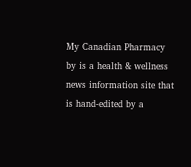My Canadian Pharmacy by is a health & wellness news information site that is hand-edited by a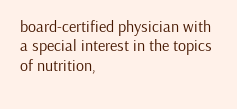board-certified physician with a special interest in the topics of nutrition,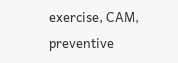exercise, CAM, preventive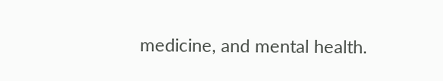medicine, and mental health.